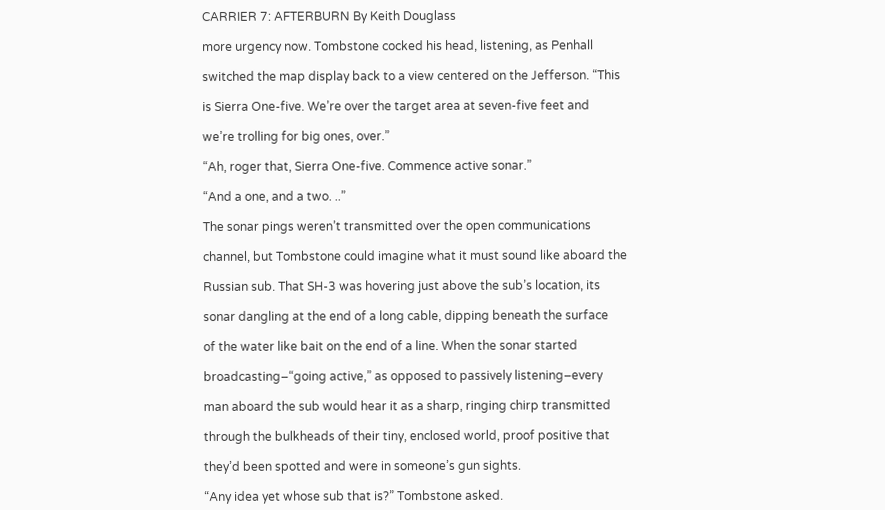CARRIER 7: AFTERBURN By Keith Douglass

more urgency now. Tombstone cocked his head, listening, as Penhall

switched the map display back to a view centered on the Jefferson. “This

is Sierra One-five. We’re over the target area at seven-five feet and

we’re trolling for big ones, over.”

“Ah, roger that, Sierra One-five. Commence active sonar.”

“And a one, and a two. ..”

The sonar pings weren’t transmitted over the open communications

channel, but Tombstone could imagine what it must sound like aboard the

Russian sub. That SH-3 was hovering just above the sub’s location, its

sonar dangling at the end of a long cable, dipping beneath the surface

of the water like bait on the end of a line. When the sonar started

broadcasting–“going active,” as opposed to passively listening–every

man aboard the sub would hear it as a sharp, ringing chirp transmitted

through the bulkheads of their tiny, enclosed world, proof positive that

they’d been spotted and were in someone’s gun sights.

“Any idea yet whose sub that is?” Tombstone asked.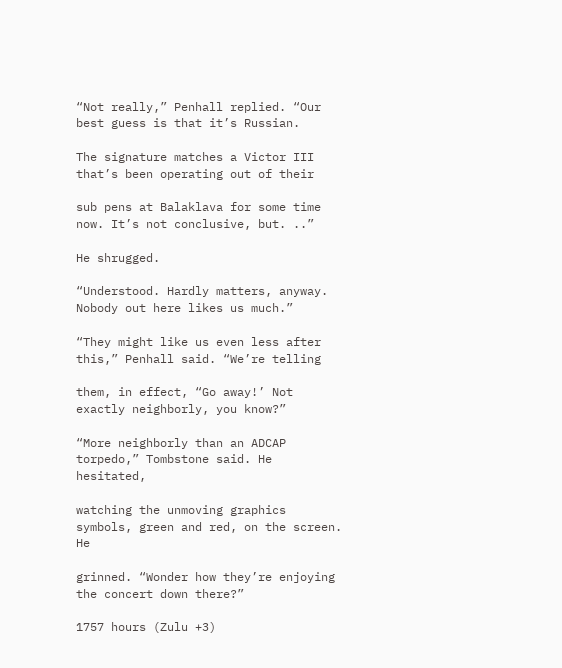“Not really,” Penhall replied. “Our best guess is that it’s Russian.

The signature matches a Victor III that’s been operating out of their

sub pens at Balaklava for some time now. It’s not conclusive, but. ..”

He shrugged.

“Understood. Hardly matters, anyway. Nobody out here likes us much.”

“They might like us even less after this,” Penhall said. “We’re telling

them, in effect, “Go away!’ Not exactly neighborly, you know?”

“More neighborly than an ADCAP torpedo,” Tombstone said. He hesitated,

watching the unmoving graphics symbols, green and red, on the screen. He

grinned. “Wonder how they’re enjoying the concert down there?”

1757 hours (Zulu +3)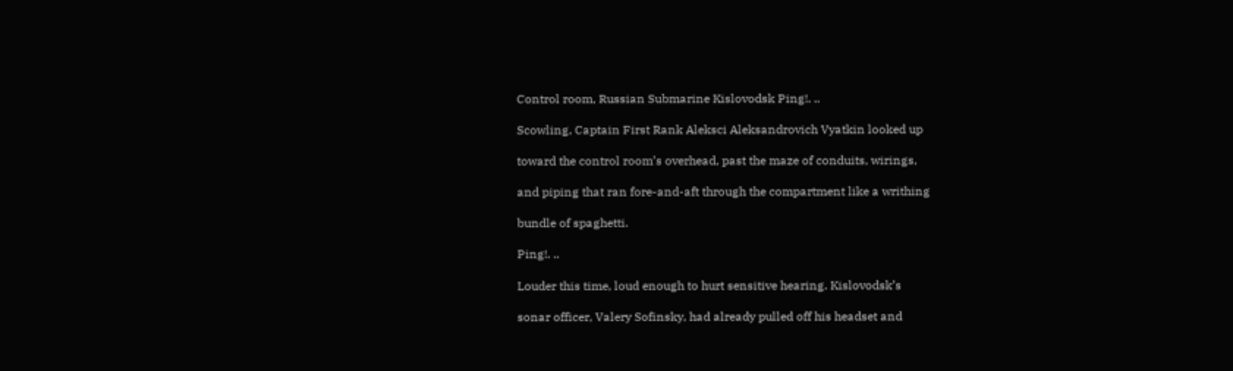Control room, Russian Submarine Kislovodsk Ping!. ..

Scowling, Captain First Rank Aleksci Aleksandrovich Vyatkin looked up

toward the control room’s overhead, past the maze of conduits, wirings,

and piping that ran fore-and-aft through the compartment like a writhing

bundle of spaghetti.

Ping!. ..

Louder this time, loud enough to hurt sensitive hearing. Kislovodsk’s

sonar officer, Valery Sofinsky, had already pulled off his headset and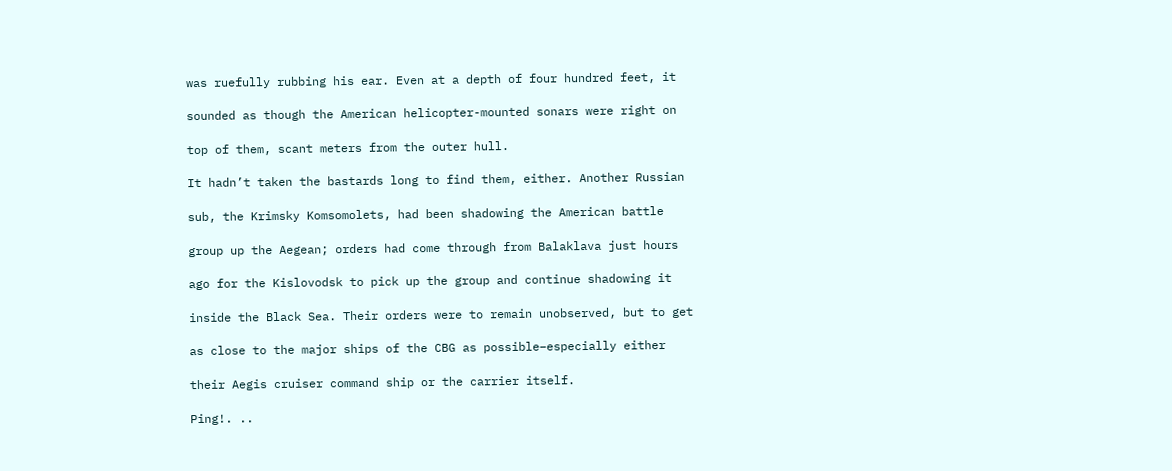was ruefully rubbing his ear. Even at a depth of four hundred feet, it

sounded as though the American helicopter-mounted sonars were right on

top of them, scant meters from the outer hull.

It hadn’t taken the bastards long to find them, either. Another Russian

sub, the Krimsky Komsomolets, had been shadowing the American battle

group up the Aegean; orders had come through from Balaklava just hours

ago for the Kislovodsk to pick up the group and continue shadowing it

inside the Black Sea. Their orders were to remain unobserved, but to get

as close to the major ships of the CBG as possible–especially either

their Aegis cruiser command ship or the carrier itself.

Ping!. ..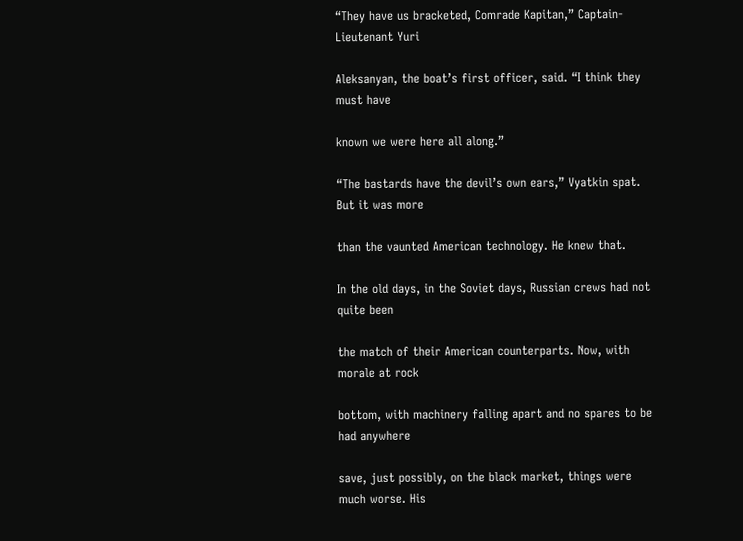“They have us bracketed, Comrade Kapitan,” Captain-Lieutenant Yuri

Aleksanyan, the boat’s first officer, said. “I think they must have

known we were here all along.”

“The bastards have the devil’s own ears,” Vyatkin spat. But it was more

than the vaunted American technology. He knew that.

In the old days, in the Soviet days, Russian crews had not quite been

the match of their American counterparts. Now, with morale at rock

bottom, with machinery falling apart and no spares to be had anywhere

save, just possibly, on the black market, things were much worse. His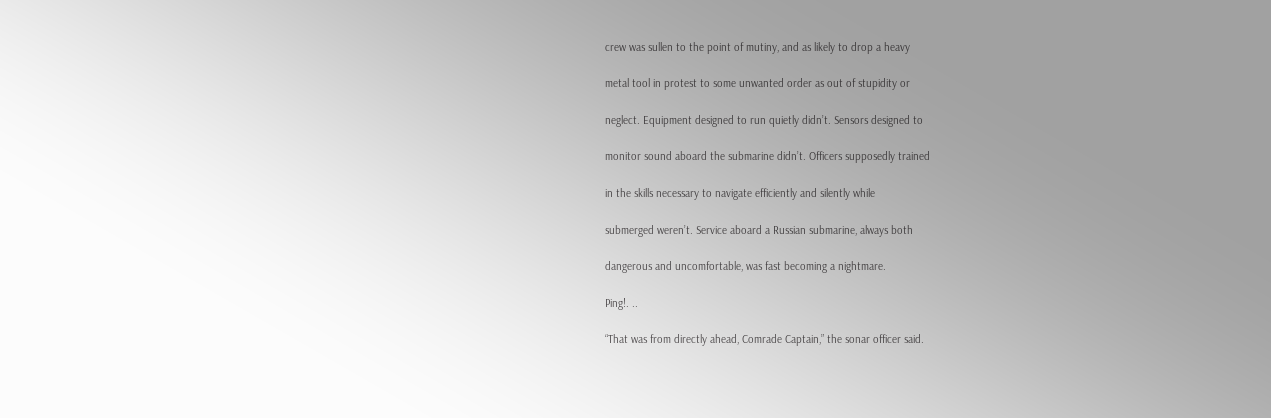crew was sullen to the point of mutiny, and as likely to drop a heavy

metal tool in protest to some unwanted order as out of stupidity or

neglect. Equipment designed to run quietly didn’t. Sensors designed to

monitor sound aboard the submarine didn’t. Officers supposedly trained

in the skills necessary to navigate efficiently and silently while

submerged weren’t. Service aboard a Russian submarine, always both

dangerous and uncomfortable, was fast becoming a nightmare.

Ping!. ..

“That was from directly ahead, Comrade Captain,” the sonar officer said.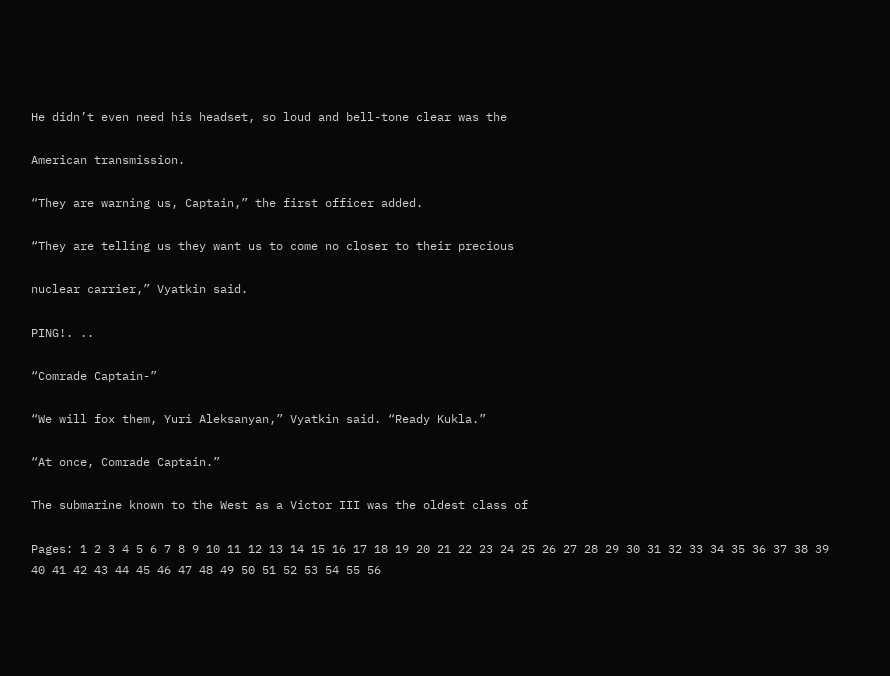He didn’t even need his headset, so loud and bell-tone clear was the

American transmission.

“They are warning us, Captain,” the first officer added.

“They are telling us they want us to come no closer to their precious

nuclear carrier,” Vyatkin said.

PING!. ..

“Comrade Captain-”

“We will fox them, Yuri Aleksanyan,” Vyatkin said. “Ready Kukla.”

“At once, Comrade Captain.”

The submarine known to the West as a Victor III was the oldest class of

Pages: 1 2 3 4 5 6 7 8 9 10 11 12 13 14 15 16 17 18 19 20 21 22 23 24 25 26 27 28 29 30 31 32 33 34 35 36 37 38 39 40 41 42 43 44 45 46 47 48 49 50 51 52 53 54 55 56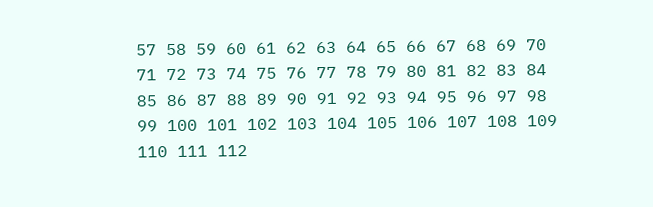57 58 59 60 61 62 63 64 65 66 67 68 69 70 71 72 73 74 75 76 77 78 79 80 81 82 83 84 85 86 87 88 89 90 91 92 93 94 95 96 97 98 99 100 101 102 103 104 105 106 107 108 109 110 111 112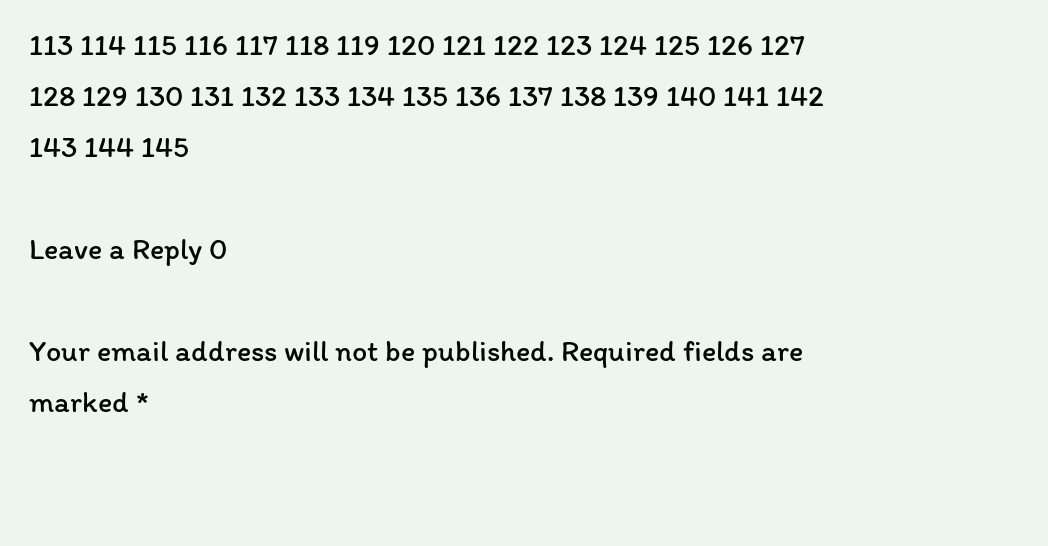113 114 115 116 117 118 119 120 121 122 123 124 125 126 127 128 129 130 131 132 133 134 135 136 137 138 139 140 141 142 143 144 145

Leave a Reply 0

Your email address will not be published. Required fields are marked *